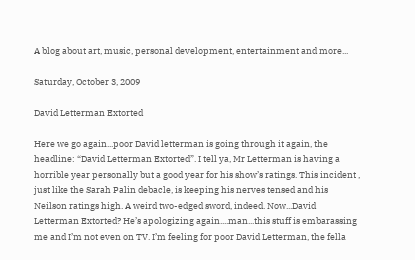A blog about art, music, personal development, entertainment and more...

Saturday, October 3, 2009

David Letterman Extorted

Here we go again...poor David letterman is going through it again, the headline: “David Letterman Extorted”. I tell ya, Mr Letterman is having a horrible year personally but a good year for his show’s ratings. This incident , just like the Sarah Palin debacle, is keeping his nerves tensed and his Neilson ratings high. A weird two-edged sword, indeed. Now...David Letterman Extorted? He’s apologizing again....man...this stuff is embarassing me and I’m not even on TV. I’m feeling for poor David Letterman, the fella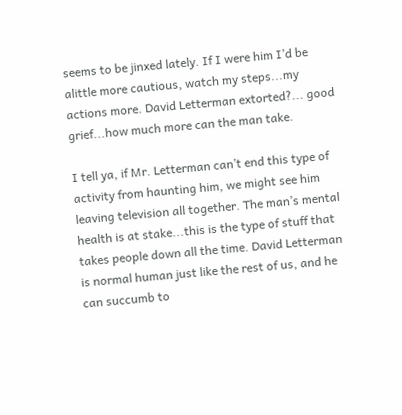seems to be jinxed lately. If I were him I’d be alittle more cautious, watch my steps...my actions more. David Letterman extorted?... good grief...how much more can the man take.

I tell ya, if Mr. Letterman can’t end this type of activity from haunting him, we might see him leaving television all together. The man’s mental health is at stake...this is the type of stuff that takes people down all the time. David Letterman is normal human just like the rest of us, and he can succumb to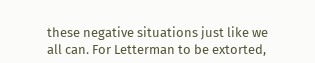these negative situations just like we all can. For Letterman to be extorted,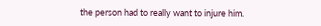the person had to really want to injure him.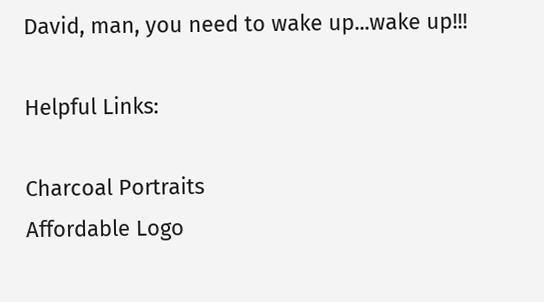David, man, you need to wake up...wake up!!!

Helpful Links:

Charcoal Portraits
Affordable Logo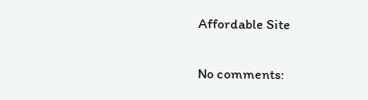Affordable Site

No comments: